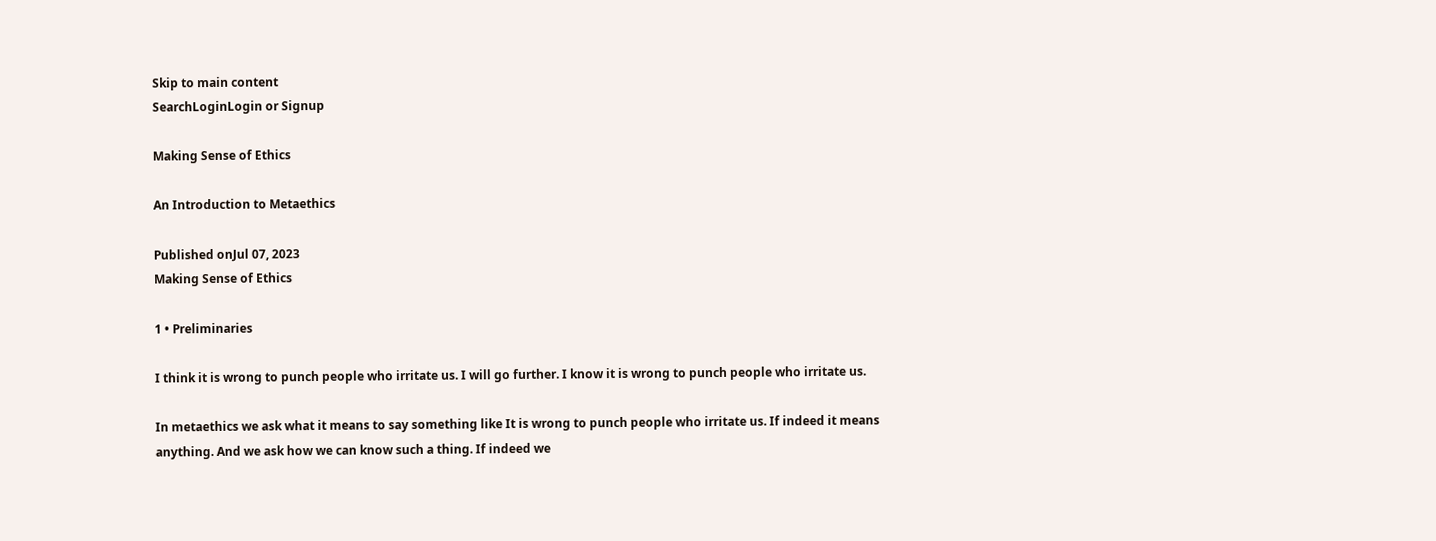Skip to main content
SearchLoginLogin or Signup

Making Sense of Ethics

An Introduction to Metaethics

Published onJul 07, 2023
Making Sense of Ethics

1 • Preliminaries

I think it is wrong to punch people who irritate us. I will go further. I know it is wrong to punch people who irritate us.

In metaethics we ask what it means to say something like It is wrong to punch people who irritate us. If indeed it means anything. And we ask how we can know such a thing. If indeed we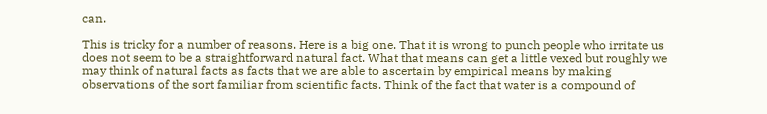can.

This is tricky for a number of reasons. Here is a big one. That it is wrong to punch people who irritate us does not seem to be a straightforward natural fact. What that means can get a little vexed but roughly we may think of natural facts as facts that we are able to ascertain by empirical means by making observations of the sort familiar from scientific facts. Think of the fact that water is a compound of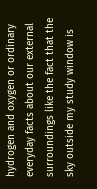hydrogen and oxygen or ordinary everyday facts about our external surroundings like the fact that the sky outside my study window is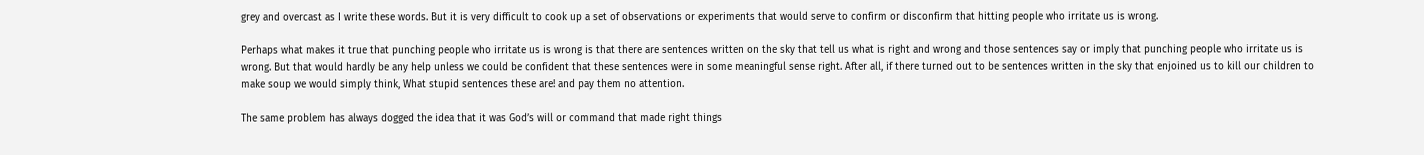grey and overcast as I write these words. But it is very difficult to cook up a set of observations or experiments that would serve to confirm or disconfirm that hitting people who irritate us is wrong.

Perhaps what makes it true that punching people who irritate us is wrong is that there are sentences written on the sky that tell us what is right and wrong and those sentences say or imply that punching people who irritate us is wrong. But that would hardly be any help unless we could be confident that these sentences were in some meaningful sense right. After all, if there turned out to be sentences written in the sky that enjoined us to kill our children to make soup we would simply think, What stupid sentences these are! and pay them no attention.

The same problem has always dogged the idea that it was God’s will or command that made right things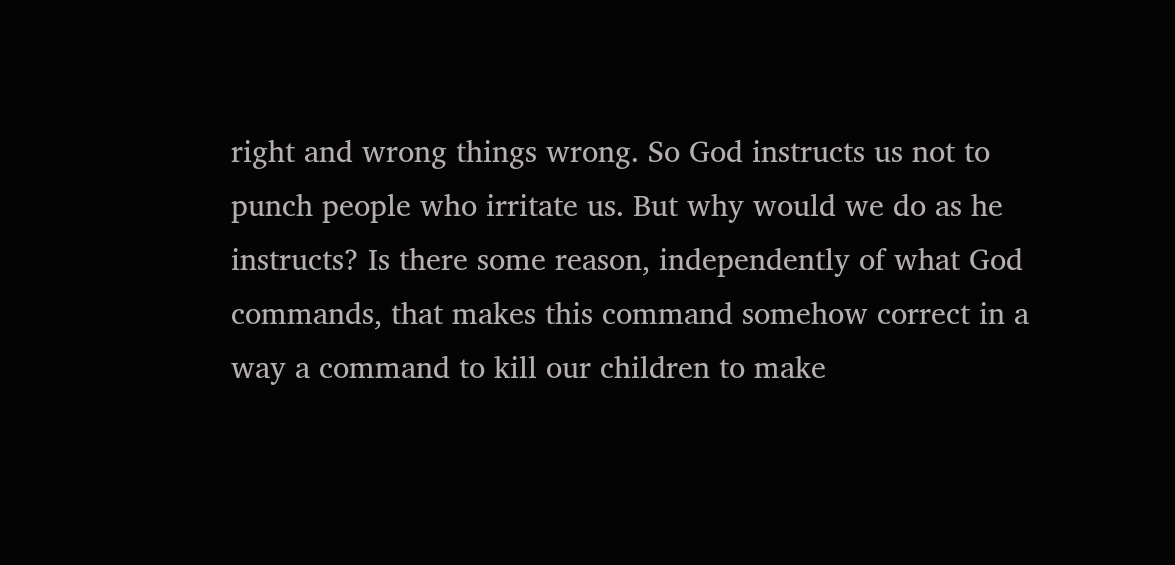right and wrong things wrong. So God instructs us not to punch people who irritate us. But why would we do as he instructs? Is there some reason, independently of what God commands, that makes this command somehow correct in a way a command to kill our children to make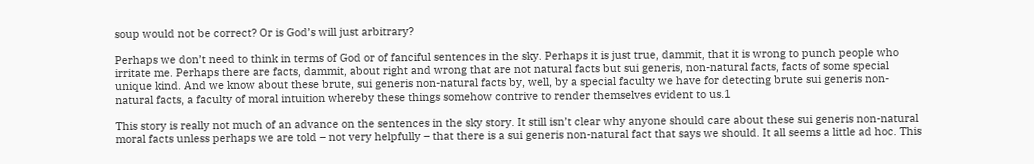soup would not be correct? Or is God’s will just arbitrary?

Perhaps we don’t need to think in terms of God or of fanciful sentences in the sky. Perhaps it is just true, dammit, that it is wrong to punch people who irritate me. Perhaps there are facts, dammit, about right and wrong that are not natural facts but sui generis, non-natural facts, facts of some special unique kind. And we know about these brute, sui generis non-natural facts by, well, by a special faculty we have for detecting brute sui generis non- natural facts, a faculty of moral intuition whereby these things somehow contrive to render themselves evident to us.1

This story is really not much of an advance on the sentences in the sky story. It still isn’t clear why anyone should care about these sui generis non-natural moral facts unless perhaps we are told – not very helpfully – that there is a sui generis non-natural fact that says we should. It all seems a little ad hoc. This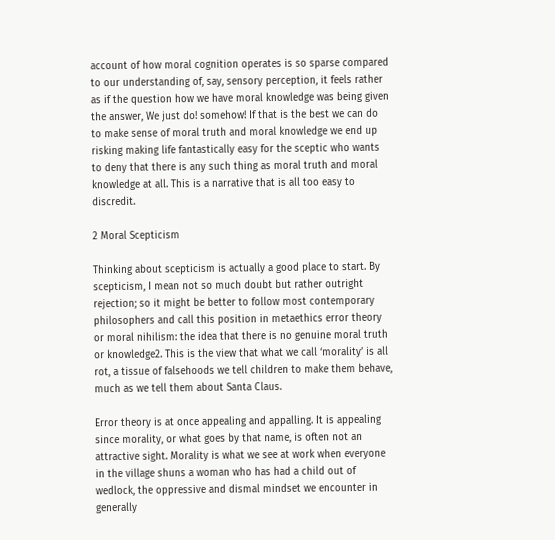account of how moral cognition operates is so sparse compared to our understanding of, say, sensory perception, it feels rather as if the question how we have moral knowledge was being given the answer, We just do! somehow! If that is the best we can do to make sense of moral truth and moral knowledge we end up risking making life fantastically easy for the sceptic who wants to deny that there is any such thing as moral truth and moral knowledge at all. This is a narrative that is all too easy to discredit.

2 Moral Scepticism

Thinking about scepticism is actually a good place to start. By scepticism, I mean not so much doubt but rather outright rejection; so it might be better to follow most contemporary philosophers and call this position in metaethics error theory or moral nihilism: the idea that there is no genuine moral truth or knowledge2. This is the view that what we call ‘morality’ is all rot, a tissue of falsehoods we tell children to make them behave, much as we tell them about Santa Claus.

Error theory is at once appealing and appalling. It is appealing since morality, or what goes by that name, is often not an attractive sight. Morality is what we see at work when everyone in the village shuns a woman who has had a child out of wedlock, the oppressive and dismal mindset we encounter in generally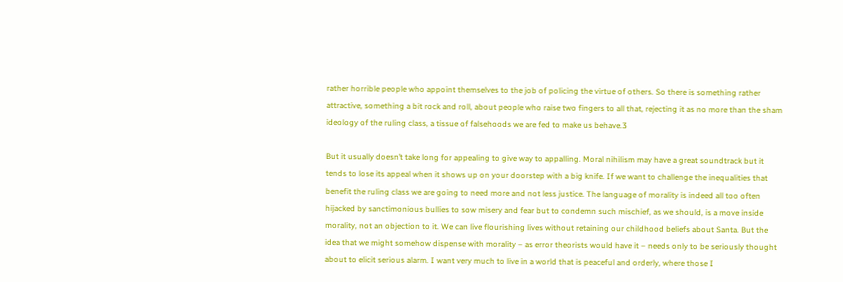rather horrible people who appoint themselves to the job of policing the virtue of others. So there is something rather attractive, something a bit rock and roll, about people who raise two fingers to all that, rejecting it as no more than the sham ideology of the ruling class, a tissue of falsehoods we are fed to make us behave.3

But it usually doesn’t take long for appealing to give way to appalling. Moral nihilism may have a great soundtrack but it tends to lose its appeal when it shows up on your doorstep with a big knife. If we want to challenge the inequalities that benefit the ruling class we are going to need more and not less justice. The language of morality is indeed all too often hijacked by sanctimonious bullies to sow misery and fear but to condemn such mischief, as we should, is a move inside morality, not an objection to it. We can live flourishing lives without retaining our childhood beliefs about Santa. But the idea that we might somehow dispense with morality – as error theorists would have it – needs only to be seriously thought about to elicit serious alarm. I want very much to live in a world that is peaceful and orderly, where those I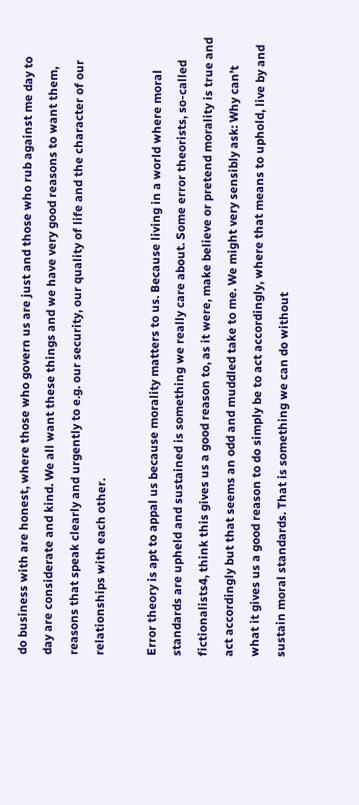do business with are honest, where those who govern us are just and those who rub against me day to day are considerate and kind. We all want these things and we have very good reasons to want them, reasons that speak clearly and urgently to e.g. our security, our quality of life and the character of our relationships with each other.

Error theory is apt to appal us because morality matters to us. Because living in a world where moral standards are upheld and sustained is something we really care about. Some error theorists, so-called fictionalists4, think this gives us a good reason to, as it were, make believe or pretend morality is true and act accordingly but that seems an odd and muddled take to me. We might very sensibly ask: Why can’t what it gives us a good reason to do simply be to act accordingly, where that means to uphold, live by and sustain moral standards. That is something we can do without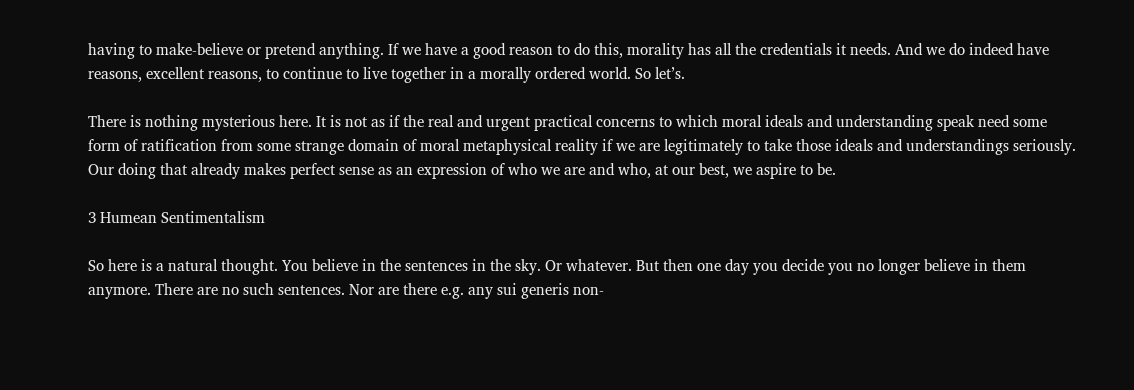having to make-believe or pretend anything. If we have a good reason to do this, morality has all the credentials it needs. And we do indeed have reasons, excellent reasons, to continue to live together in a morally ordered world. So let’s.

There is nothing mysterious here. It is not as if the real and urgent practical concerns to which moral ideals and understanding speak need some form of ratification from some strange domain of moral metaphysical reality if we are legitimately to take those ideals and understandings seriously. Our doing that already makes perfect sense as an expression of who we are and who, at our best, we aspire to be.

3 Humean Sentimentalism

So here is a natural thought. You believe in the sentences in the sky. Or whatever. But then one day you decide you no longer believe in them anymore. There are no such sentences. Nor are there e.g. any sui generis non-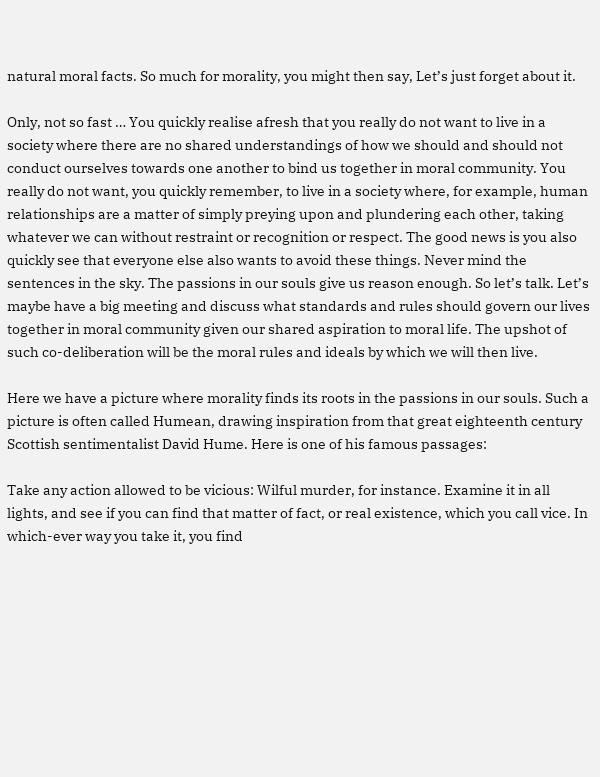natural moral facts. So much for morality, you might then say, Let’s just forget about it.

Only, not so fast … You quickly realise afresh that you really do not want to live in a society where there are no shared understandings of how we should and should not conduct ourselves towards one another to bind us together in moral community. You really do not want, you quickly remember, to live in a society where, for example, human relationships are a matter of simply preying upon and plundering each other, taking whatever we can without restraint or recognition or respect. The good news is you also quickly see that everyone else also wants to avoid these things. Never mind the sentences in the sky. The passions in our souls give us reason enough. So let’s talk. Let’s maybe have a big meeting and discuss what standards and rules should govern our lives together in moral community given our shared aspiration to moral life. The upshot of such co-deliberation will be the moral rules and ideals by which we will then live.

Here we have a picture where morality finds its roots in the passions in our souls. Such a picture is often called Humean, drawing inspiration from that great eighteenth century Scottish sentimentalist David Hume. Here is one of his famous passages:

Take any action allowed to be vicious: Wilful murder, for instance. Examine it in all lights, and see if you can find that matter of fact, or real existence, which you call vice. In which-ever way you take it, you find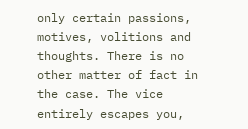only certain passions, motives, volitions and thoughts. There is no other matter of fact in the case. The vice entirely escapes you,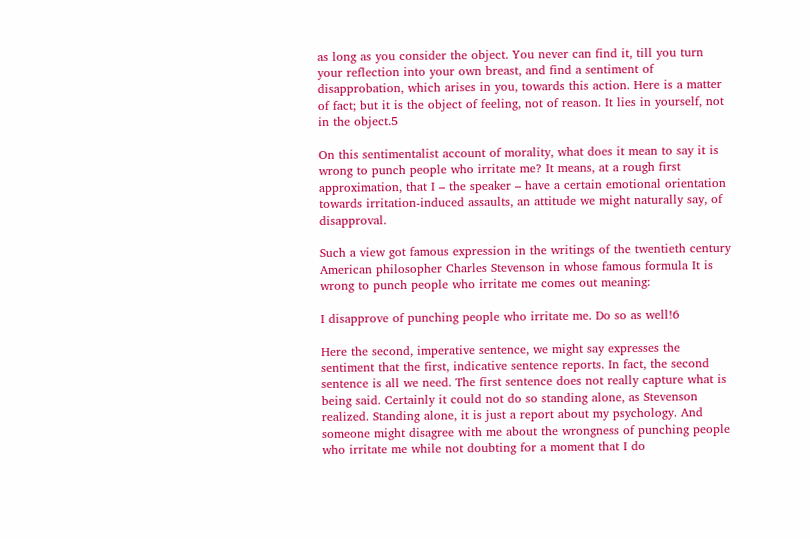as long as you consider the object. You never can find it, till you turn your reflection into your own breast, and find a sentiment of disapprobation, which arises in you, towards this action. Here is a matter of fact; but it is the object of feeling, not of reason. It lies in yourself, not in the object.5

On this sentimentalist account of morality, what does it mean to say it is wrong to punch people who irritate me? It means, at a rough first approximation, that I – the speaker – have a certain emotional orientation towards irritation-induced assaults, an attitude we might naturally say, of disapproval.

Such a view got famous expression in the writings of the twentieth century American philosopher Charles Stevenson in whose famous formula It is wrong to punch people who irritate me comes out meaning:

I disapprove of punching people who irritate me. Do so as well!6

Here the second, imperative sentence, we might say expresses the sentiment that the first, indicative sentence reports. In fact, the second sentence is all we need. The first sentence does not really capture what is being said. Certainly it could not do so standing alone, as Stevenson realized. Standing alone, it is just a report about my psychology. And someone might disagree with me about the wrongness of punching people who irritate me while not doubting for a moment that I do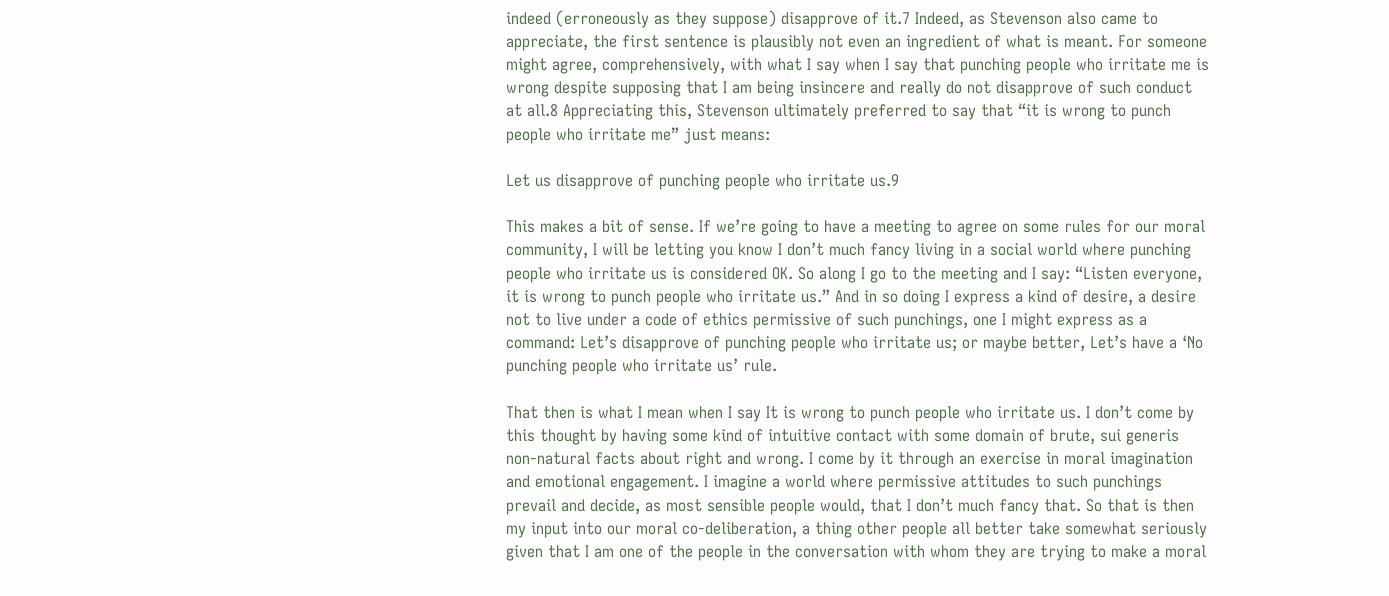indeed (erroneously as they suppose) disapprove of it.7 Indeed, as Stevenson also came to appreciate, the first sentence is plausibly not even an ingredient of what is meant. For someone might agree, comprehensively, with what I say when I say that punching people who irritate me is wrong despite supposing that I am being insincere and really do not disapprove of such conduct at all.8 Appreciating this, Stevenson ultimately preferred to say that “it is wrong to punch people who irritate me” just means:

Let us disapprove of punching people who irritate us.9

This makes a bit of sense. If we’re going to have a meeting to agree on some rules for our moral community, I will be letting you know I don’t much fancy living in a social world where punching people who irritate us is considered OK. So along I go to the meeting and I say: “Listen everyone, it is wrong to punch people who irritate us.” And in so doing I express a kind of desire, a desire not to live under a code of ethics permissive of such punchings, one I might express as a command: Let’s disapprove of punching people who irritate us; or maybe better, Let’s have a ‘No punching people who irritate us’ rule.

That then is what I mean when I say It is wrong to punch people who irritate us. I don’t come by this thought by having some kind of intuitive contact with some domain of brute, sui generis non-natural facts about right and wrong. I come by it through an exercise in moral imagination and emotional engagement. I imagine a world where permissive attitudes to such punchings prevail and decide, as most sensible people would, that I don’t much fancy that. So that is then my input into our moral co-deliberation, a thing other people all better take somewhat seriously given that I am one of the people in the conversation with whom they are trying to make a moral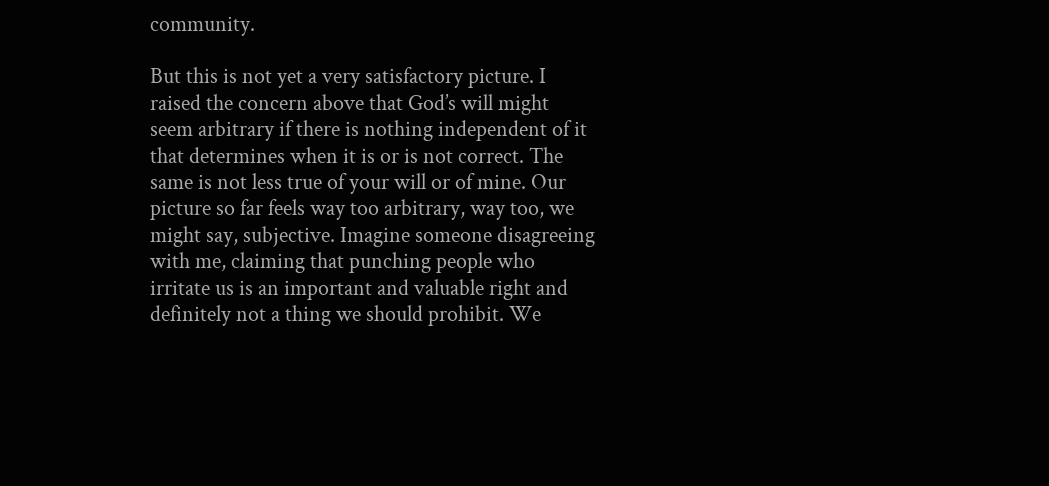community.

But this is not yet a very satisfactory picture. I raised the concern above that God’s will might seem arbitrary if there is nothing independent of it that determines when it is or is not correct. The same is not less true of your will or of mine. Our picture so far feels way too arbitrary, way too, we might say, subjective. Imagine someone disagreeing with me, claiming that punching people who irritate us is an important and valuable right and definitely not a thing we should prohibit. We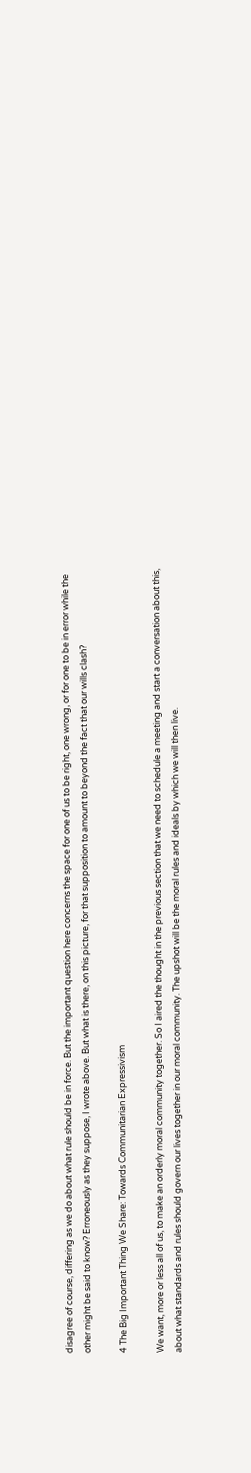disagree of course, differing as we do about what rule should be in force. But the important question here concerns the space for one of us to be right, one wrong, or for one to be in error while the other might be said to know? Erroneously as they suppose, I wrote above. But what is there, on this picture, for that supposition to amount to beyond the fact that our wills clash?

4 The Big Important Thing We Share: Towards Communitarian Expressivism

We want, more or less all of us, to make an orderly moral community together. So I aired the thought in the previous section that we need to schedule a meeting and start a conversation about this, about what standards and rules should govern our lives together in our moral community. The upshot will be the moral rules and ideals by which we will then live.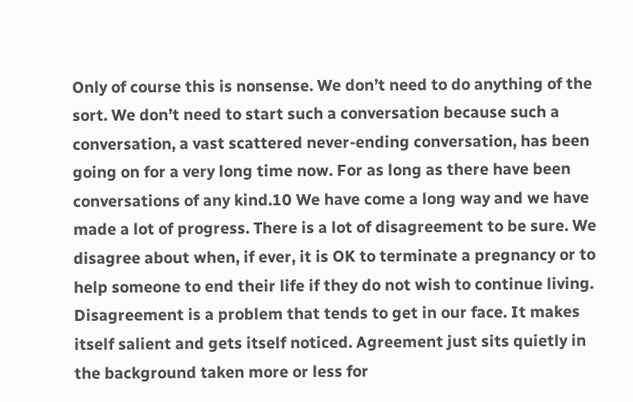Only of course this is nonsense. We don’t need to do anything of the sort. We don’t need to start such a conversation because such a conversation, a vast scattered never-ending conversation, has been going on for a very long time now. For as long as there have been conversations of any kind.10 We have come a long way and we have made a lot of progress. There is a lot of disagreement to be sure. We disagree about when, if ever, it is OK to terminate a pregnancy or to help someone to end their life if they do not wish to continue living. Disagreement is a problem that tends to get in our face. It makes itself salient and gets itself noticed. Agreement just sits quietly in the background taken more or less for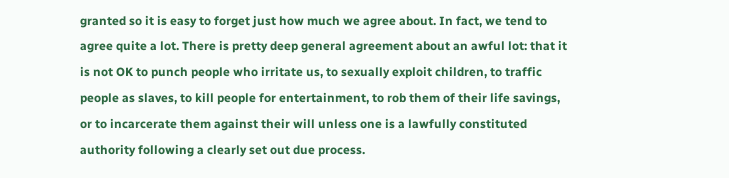granted so it is easy to forget just how much we agree about. In fact, we tend to agree quite a lot. There is pretty deep general agreement about an awful lot: that it is not OK to punch people who irritate us, to sexually exploit children, to traffic people as slaves, to kill people for entertainment, to rob them of their life savings, or to incarcerate them against their will unless one is a lawfully constituted authority following a clearly set out due process.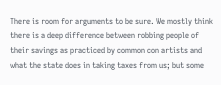There is room for arguments to be sure. We mostly think there is a deep difference between robbing people of their savings as practiced by common con artists and what the state does in taking taxes from us; but some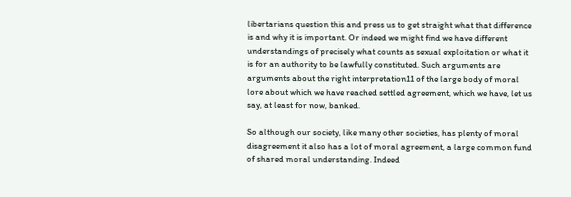libertarians question this and press us to get straight what that difference is and why it is important. Or indeed we might find we have different understandings of precisely what counts as sexual exploitation or what it is for an authority to be lawfully constituted. Such arguments are arguments about the right interpretation11 of the large body of moral lore about which we have reached settled agreement, which we have, let us say, at least for now, banked.

So although our society, like many other societies, has plenty of moral disagreement it also has a lot of moral agreement, a large common fund of shared moral understanding. Indeed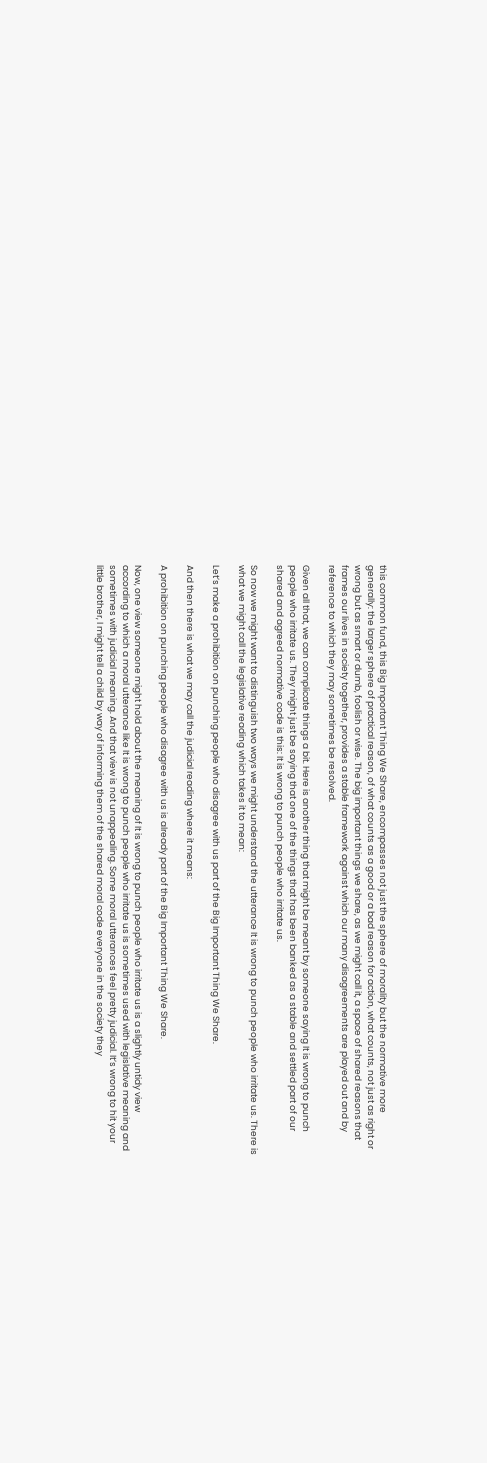this common fund, this Big Important Thing We Share, encompasses not just the sphere of morality but the normative more generally: the larger sphere of practical reason, of what counts as a good or a bad reason for action, what counts, not just as right or wrong but as smart or dumb, foolish or wise. The big important things we share, as we might call it, a space of shared reasons that frames our lives in society together, provides a stable framework against which our many disagreements are played out and by reference to which they may sometimes be resolved.

Given all that, we can complicate things a bit. Here is another thing that might be meant by someone saying It is wrong to punch people who irritate us. They might just be saying that one of the things that has been banked as a stable and settled part of our shared and agreed normative code is this: It is wrong to punch people who irritate us.

So now we might want to distinguish two ways we might understand the utterance It is wrong to punch people who irritate us. There is what we might call the legislative reading which takes it to mean:

Let’s make a prohibition on punching people who disagree with us part of the Big Important Thing We Share.

And then there is what we may call the judicial reading where it means:

A prohibition on punching people who disagree with us is already part of the Big Important Thing We Share.

Now, one view someone might hold about the meaning of It is wrong to punch people who irritate us is a slightly untidy view according to which a moral utterance like It is wrong to punch people who irritate us is sometimes used with legislative meaning and sometimes with judicial meaning. And that view is not unappealing. Some moral utterances feel pretty judicial. It’s wrong to hit your little brother, I might tell a child by way of informing them of the shared moral code everyone in the society they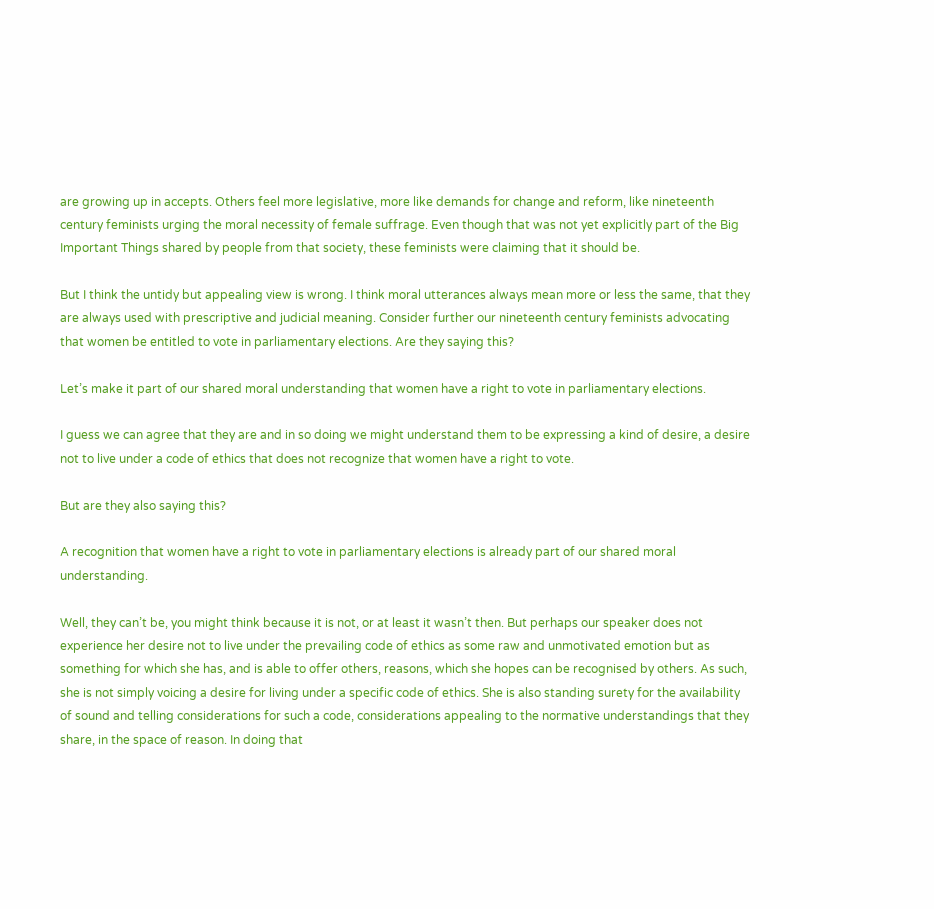are growing up in accepts. Others feel more legislative, more like demands for change and reform, like nineteenth century feminists urging the moral necessity of female suffrage. Even though that was not yet explicitly part of the Big Important Things shared by people from that society, these feminists were claiming that it should be.

But I think the untidy but appealing view is wrong. I think moral utterances always mean more or less the same, that they are always used with prescriptive and judicial meaning. Consider further our nineteenth century feminists advocating that women be entitled to vote in parliamentary elections. Are they saying this?

Let’s make it part of our shared moral understanding that women have a right to vote in parliamentary elections.

I guess we can agree that they are and in so doing we might understand them to be expressing a kind of desire, a desire not to live under a code of ethics that does not recognize that women have a right to vote.

But are they also saying this?

A recognition that women have a right to vote in parliamentary elections is already part of our shared moral understanding.

Well, they can’t be, you might think because it is not, or at least it wasn’t then. But perhaps our speaker does not experience her desire not to live under the prevailing code of ethics as some raw and unmotivated emotion but as something for which she has, and is able to offer others, reasons, which she hopes can be recognised by others. As such, she is not simply voicing a desire for living under a specific code of ethics. She is also standing surety for the availability of sound and telling considerations for such a code, considerations appealing to the normative understandings that they share, in the space of reason. In doing that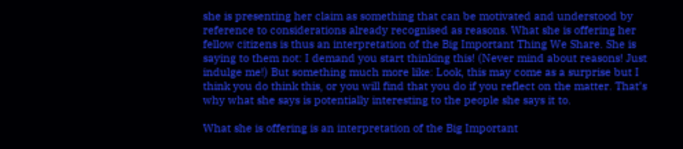she is presenting her claim as something that can be motivated and understood by reference to considerations already recognised as reasons. What she is offering her fellow citizens is thus an interpretation of the Big Important Thing We Share. She is saying to them not: I demand you start thinking this! (Never mind about reasons! Just indulge me!) But something much more like: Look, this may come as a surprise but I think you do think this, or you will find that you do if you reflect on the matter. That’s why what she says is potentially interesting to the people she says it to.

What she is offering is an interpretation of the Big Important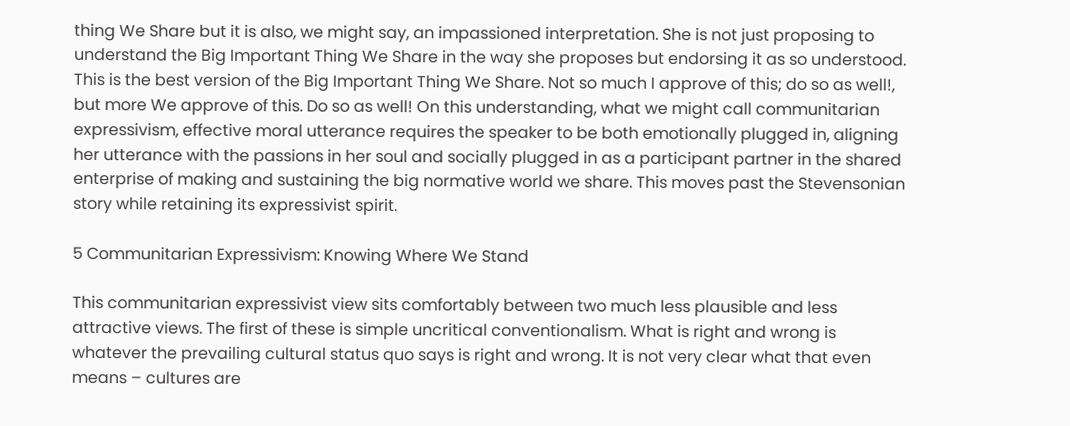thing We Share but it is also, we might say, an impassioned interpretation. She is not just proposing to understand the Big Important Thing We Share in the way she proposes but endorsing it as so understood. This is the best version of the Big Important Thing We Share. Not so much I approve of this; do so as well!, but more We approve of this. Do so as well! On this understanding, what we might call communitarian expressivism, effective moral utterance requires the speaker to be both emotionally plugged in, aligning her utterance with the passions in her soul and socially plugged in as a participant partner in the shared enterprise of making and sustaining the big normative world we share. This moves past the Stevensonian story while retaining its expressivist spirit.

5 Communitarian Expressivism: Knowing Where We Stand

This communitarian expressivist view sits comfortably between two much less plausible and less attractive views. The first of these is simple uncritical conventionalism. What is right and wrong is whatever the prevailing cultural status quo says is right and wrong. It is not very clear what that even means – cultures are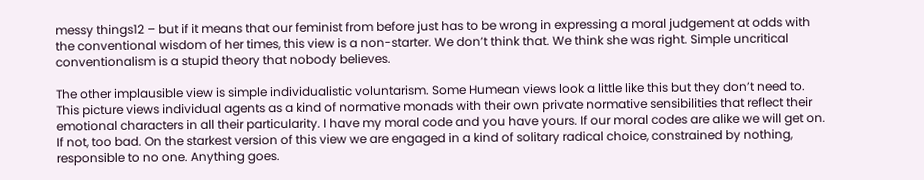messy things12 – but if it means that our feminist from before just has to be wrong in expressing a moral judgement at odds with the conventional wisdom of her times, this view is a non-starter. We don’t think that. We think she was right. Simple uncritical conventionalism is a stupid theory that nobody believes.

The other implausible view is simple individualistic voluntarism. Some Humean views look a little like this but they don’t need to. This picture views individual agents as a kind of normative monads with their own private normative sensibilities that reflect their emotional characters in all their particularity. I have my moral code and you have yours. If our moral codes are alike we will get on. If not, too bad. On the starkest version of this view we are engaged in a kind of solitary radical choice, constrained by nothing, responsible to no one. Anything goes.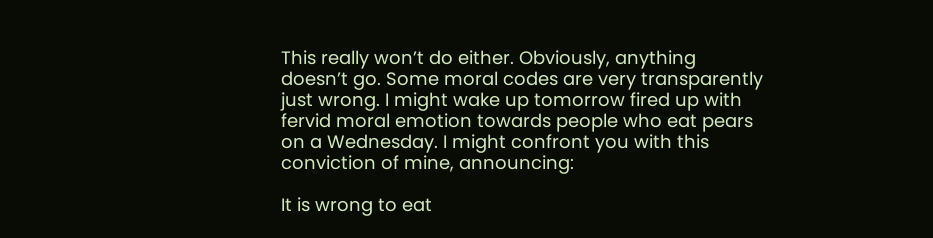This really won’t do either. Obviously, anything doesn’t go. Some moral codes are very transparently just wrong. I might wake up tomorrow fired up with fervid moral emotion towards people who eat pears on a Wednesday. I might confront you with this conviction of mine, announcing:

It is wrong to eat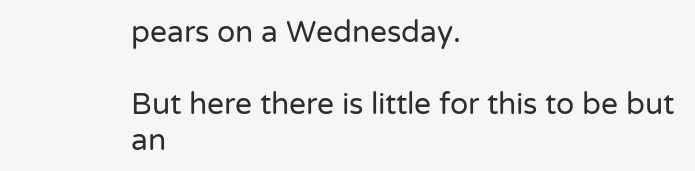pears on a Wednesday.

But here there is little for this to be but an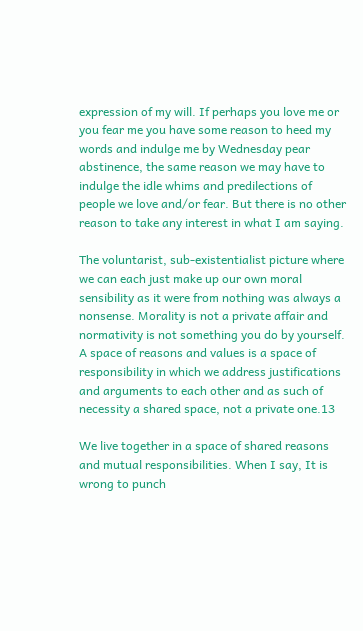expression of my will. If perhaps you love me or you fear me you have some reason to heed my words and indulge me by Wednesday pear abstinence, the same reason we may have to indulge the idle whims and predilections of people we love and/or fear. But there is no other reason to take any interest in what I am saying.

The voluntarist, sub-existentialist picture where we can each just make up our own moral sensibility as it were from nothing was always a nonsense. Morality is not a private affair and normativity is not something you do by yourself. A space of reasons and values is a space of responsibility in which we address justifications and arguments to each other and as such of necessity a shared space, not a private one.13

We live together in a space of shared reasons and mutual responsibilities. When I say, It is wrong to punch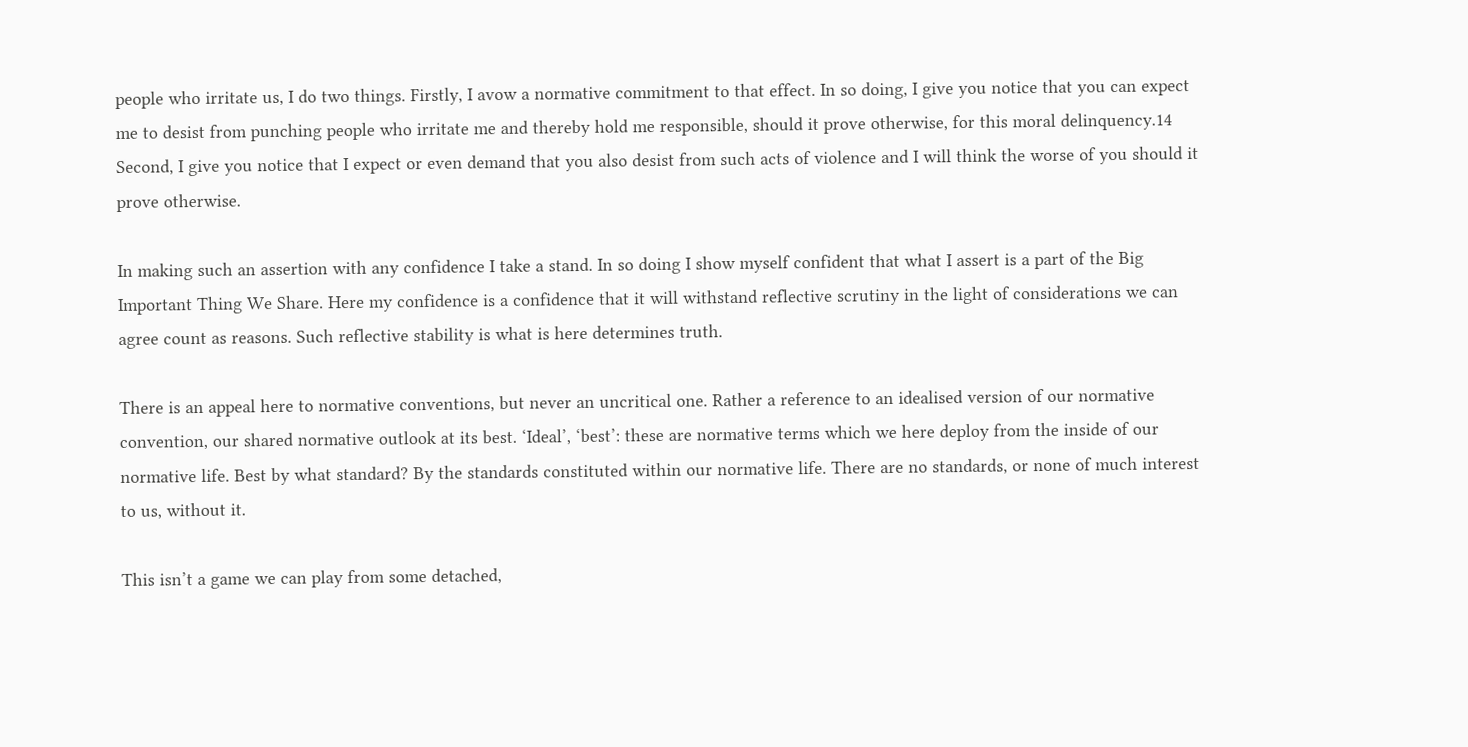people who irritate us, I do two things. Firstly, I avow a normative commitment to that effect. In so doing, I give you notice that you can expect me to desist from punching people who irritate me and thereby hold me responsible, should it prove otherwise, for this moral delinquency.14 Second, I give you notice that I expect or even demand that you also desist from such acts of violence and I will think the worse of you should it prove otherwise.

In making such an assertion with any confidence I take a stand. In so doing I show myself confident that what I assert is a part of the Big Important Thing We Share. Here my confidence is a confidence that it will withstand reflective scrutiny in the light of considerations we can agree count as reasons. Such reflective stability is what is here determines truth.

There is an appeal here to normative conventions, but never an uncritical one. Rather a reference to an idealised version of our normative convention, our shared normative outlook at its best. ‘Ideal’, ‘best’: these are normative terms which we here deploy from the inside of our normative life. Best by what standard? By the standards constituted within our normative life. There are no standards, or none of much interest to us, without it.

This isn’t a game we can play from some detached,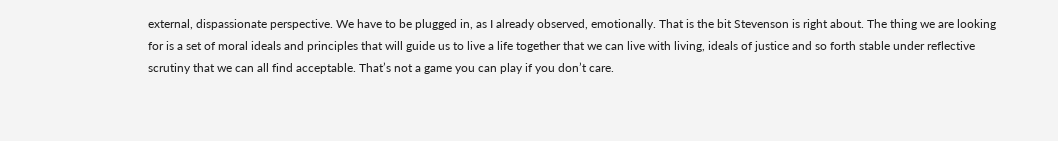external, dispassionate perspective. We have to be plugged in, as I already observed, emotionally. That is the bit Stevenson is right about. The thing we are looking for is a set of moral ideals and principles that will guide us to live a life together that we can live with living, ideals of justice and so forth stable under reflective scrutiny that we can all find acceptable. That’s not a game you can play if you don’t care.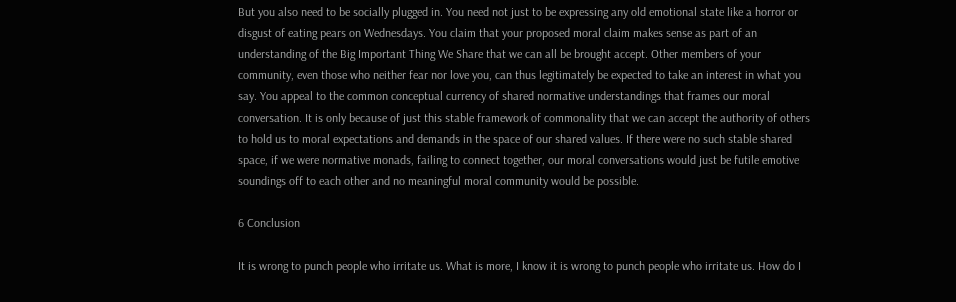But you also need to be socially plugged in. You need not just to be expressing any old emotional state like a horror or disgust of eating pears on Wednesdays. You claim that your proposed moral claim makes sense as part of an understanding of the Big Important Thing We Share that we can all be brought accept. Other members of your community, even those who neither fear nor love you, can thus legitimately be expected to take an interest in what you say. You appeal to the common conceptual currency of shared normative understandings that frames our moral conversation. It is only because of just this stable framework of commonality that we can accept the authority of others to hold us to moral expectations and demands in the space of our shared values. If there were no such stable shared space, if we were normative monads, failing to connect together, our moral conversations would just be futile emotive soundings off to each other and no meaningful moral community would be possible.

6 Conclusion

It is wrong to punch people who irritate us. What is more, I know it is wrong to punch people who irritate us. How do I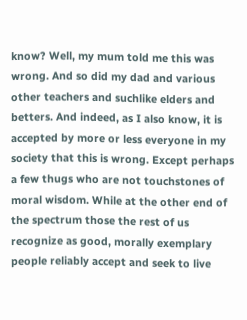know? Well, my mum told me this was wrong. And so did my dad and various other teachers and suchlike elders and betters. And indeed, as I also know, it is accepted by more or less everyone in my society that this is wrong. Except perhaps a few thugs who are not touchstones of moral wisdom. While at the other end of the spectrum those the rest of us recognize as good, morally exemplary people reliably accept and seek to live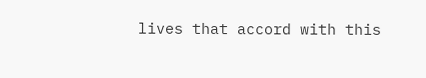lives that accord with this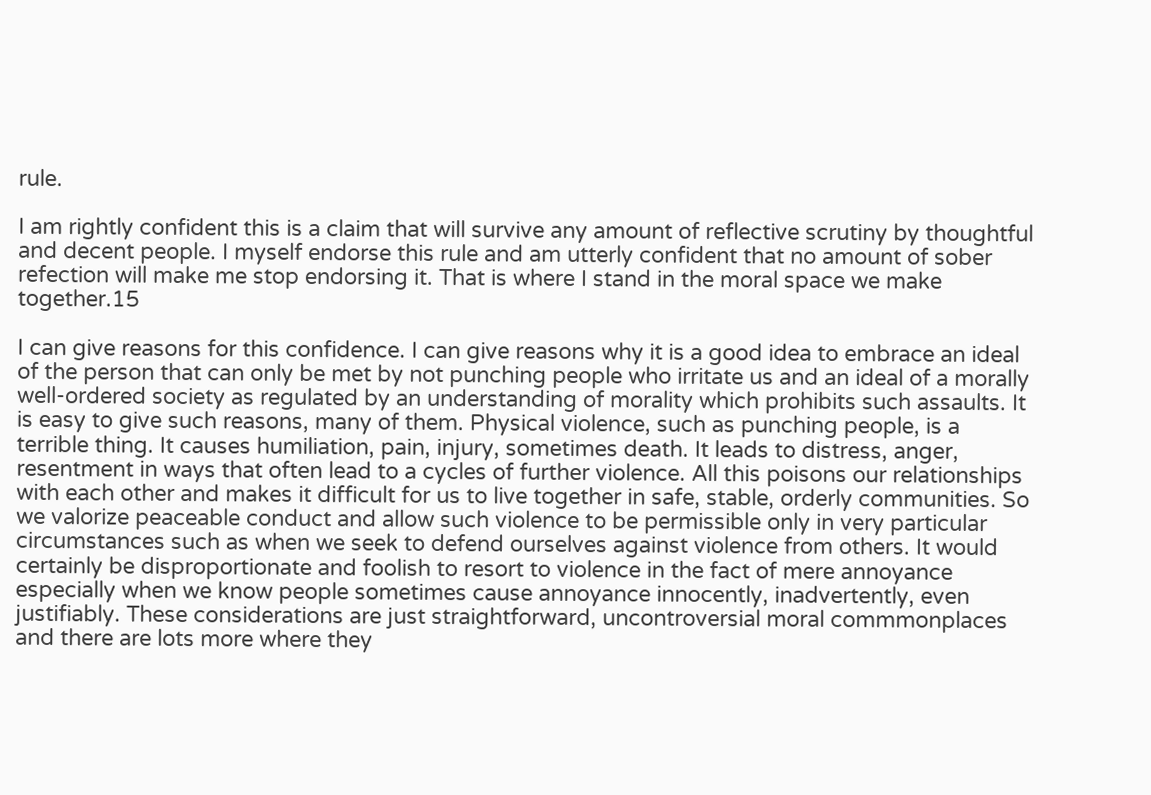rule.

I am rightly confident this is a claim that will survive any amount of reflective scrutiny by thoughtful and decent people. I myself endorse this rule and am utterly confident that no amount of sober refection will make me stop endorsing it. That is where I stand in the moral space we make together.15

I can give reasons for this confidence. I can give reasons why it is a good idea to embrace an ideal of the person that can only be met by not punching people who irritate us and an ideal of a morally well-ordered society as regulated by an understanding of morality which prohibits such assaults. It is easy to give such reasons, many of them. Physical violence, such as punching people, is a terrible thing. It causes humiliation, pain, injury, sometimes death. It leads to distress, anger, resentment in ways that often lead to a cycles of further violence. All this poisons our relationships with each other and makes it difficult for us to live together in safe, stable, orderly communities. So we valorize peaceable conduct and allow such violence to be permissible only in very particular circumstances such as when we seek to defend ourselves against violence from others. It would certainly be disproportionate and foolish to resort to violence in the fact of mere annoyance especially when we know people sometimes cause annoyance innocently, inadvertently, even justifiably. These considerations are just straightforward, uncontroversial moral commmonplaces and there are lots more where they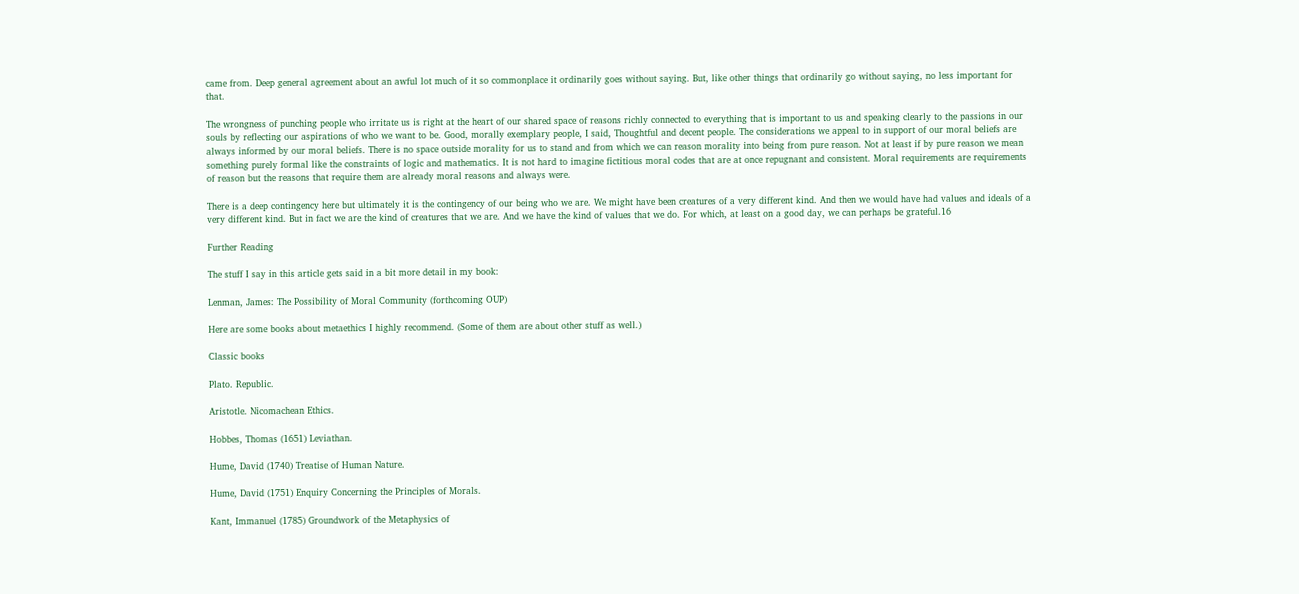came from. Deep general agreement about an awful lot much of it so commonplace it ordinarily goes without saying. But, like other things that ordinarily go without saying, no less important for that.

The wrongness of punching people who irritate us is right at the heart of our shared space of reasons richly connected to everything that is important to us and speaking clearly to the passions in our souls by reflecting our aspirations of who we want to be. Good, morally exemplary people, I said, Thoughtful and decent people. The considerations we appeal to in support of our moral beliefs are always informed by our moral beliefs. There is no space outside morality for us to stand and from which we can reason morality into being from pure reason. Not at least if by pure reason we mean something purely formal like the constraints of logic and mathematics. It is not hard to imagine fictitious moral codes that are at once repugnant and consistent. Moral requirements are requirements of reason but the reasons that require them are already moral reasons and always were.

There is a deep contingency here but ultimately it is the contingency of our being who we are. We might have been creatures of a very different kind. And then we would have had values and ideals of a very different kind. But in fact we are the kind of creatures that we are. And we have the kind of values that we do. For which, at least on a good day, we can perhaps be grateful.16

Further Reading

The stuff I say in this article gets said in a bit more detail in my book:

Lenman, James: The Possibility of Moral Community (forthcoming OUP)

Here are some books about metaethics I highly recommend. (Some of them are about other stuff as well.)

Classic books

Plato. Republic.

Aristotle. Nicomachean Ethics.

Hobbes, Thomas (1651) Leviathan.

Hume, David (1740) Treatise of Human Nature.

Hume, David (1751) Enquiry Concerning the Principles of Morals.

Kant, Immanuel (1785) Groundwork of the Metaphysics of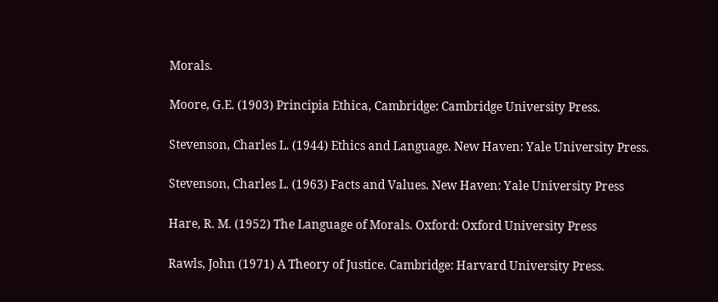Morals.

Moore, G.E. (1903) Principia Ethica, Cambridge: Cambridge University Press.

Stevenson, Charles L. (1944) Ethics and Language. New Haven: Yale University Press.

Stevenson, Charles L. (1963) Facts and Values. New Haven: Yale University Press

Hare, R. M. (1952) The Language of Morals. Oxford: Oxford University Press

Rawls, John (1971) A Theory of Justice. Cambridge: Harvard University Press.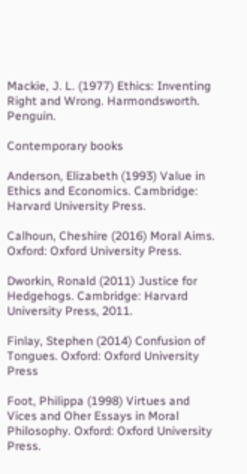Mackie, J. L. (1977) Ethics: Inventing Right and Wrong. Harmondsworth. Penguin.

Contemporary books

Anderson, Elizabeth (1993) Value in Ethics and Economics. Cambridge: Harvard University Press.

Calhoun, Cheshire (2016) Moral Aims. Oxford: Oxford University Press.

Dworkin, Ronald (2011) Justice for Hedgehogs. Cambridge: Harvard University Press, 2011.

Finlay, Stephen (2014) Confusion of Tongues. Oxford: Oxford University Press

Foot, Philippa (1998) Virtues and Vices and Oher Essays in Moral Philosophy. Oxford: Oxford University Press.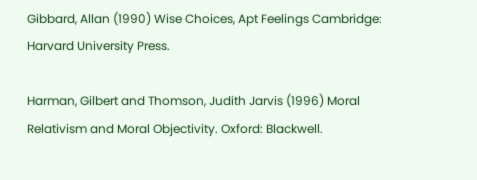Gibbard, Allan (1990) Wise Choices, Apt Feelings Cambridge: Harvard University Press.

Harman, Gilbert and Thomson, Judith Jarvis (1996) Moral Relativism and Moral Objectivity. Oxford: Blackwell.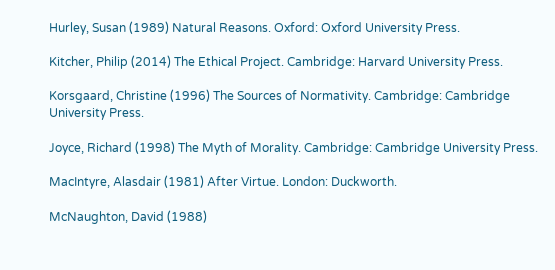Hurley, Susan (1989) Natural Reasons. Oxford: Oxford University Press.

Kitcher, Philip (2014) The Ethical Project. Cambridge: Harvard University Press.

Korsgaard, Christine (1996) The Sources of Normativity. Cambridge: Cambridge University Press.

Joyce, Richard (1998) The Myth of Morality. Cambridge: Cambridge University Press.

MacIntyre, Alasdair (1981) After Virtue. London: Duckworth.

McNaughton, David (1988)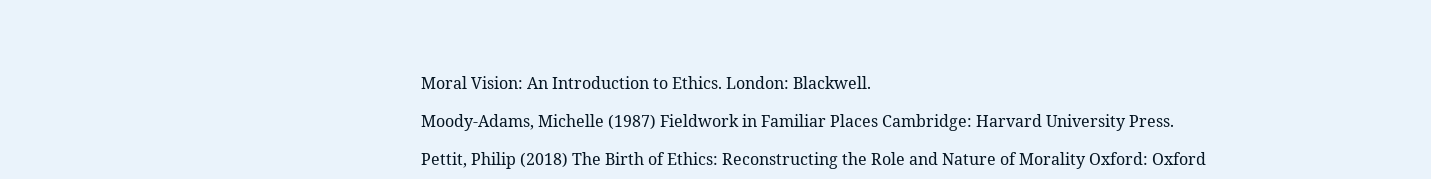Moral Vision: An Introduction to Ethics. London: Blackwell.

Moody-Adams, Michelle (1987) Fieldwork in Familiar Places Cambridge: Harvard University Press.

Pettit, Philip (2018) The Birth of Ethics: Reconstructing the Role and Nature of Morality Oxford: Oxford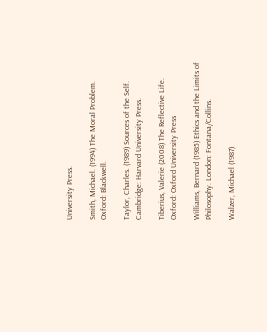University Press.

Smith, Michael. (1994) The Moral Problem. Oxford: Blackwell.

Taylor, Charles. (1989) Sources of the Self. Cambridge: Harvard University Press.

Tiberius, Valerie (2008) The Reflective Life. Oxford: Oxford University Press

Williams, Bernard (1985) Ethics and the Limits of Philosophy. London: Fontana/Collins.

Walzer, Michael (1987)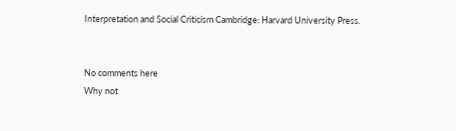Interpretation and Social Criticism Cambridge: Harvard University Press.


No comments here
Why not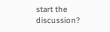start the discussion?